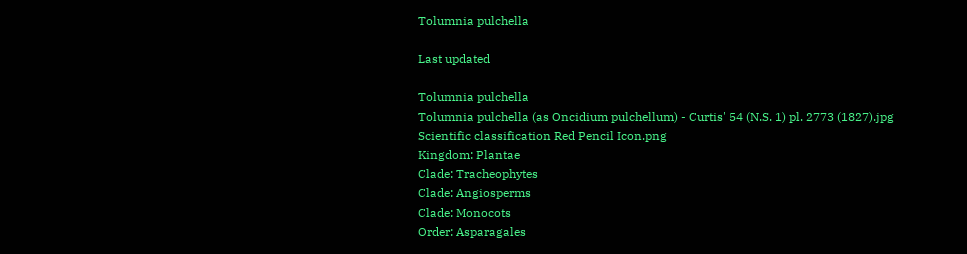Tolumnia pulchella

Last updated

Tolumnia pulchella
Tolumnia pulchella (as Oncidium pulchellum) - Curtis' 54 (N.S. 1) pl. 2773 (1827).jpg
Scientific classification Red Pencil Icon.png
Kingdom: Plantae
Clade: Tracheophytes
Clade: Angiosperms
Clade: Monocots
Order: Asparagales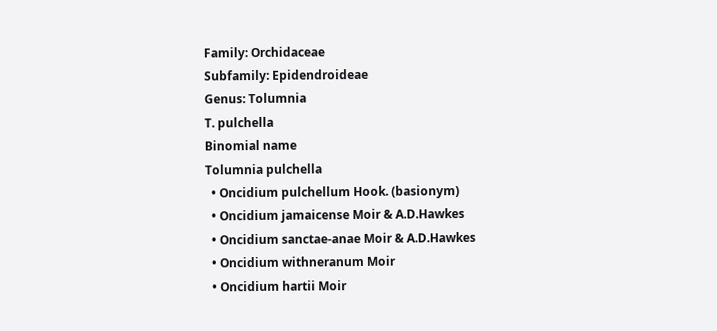Family: Orchidaceae
Subfamily: Epidendroideae
Genus: Tolumnia
T. pulchella
Binomial name
Tolumnia pulchella
  • Oncidium pulchellum Hook. (basionym)
  • Oncidium jamaicense Moir & A.D.Hawkes
  • Oncidium sanctae-anae Moir & A.D.Hawkes
  • Oncidium withneranum Moir
  • Oncidium hartii Moir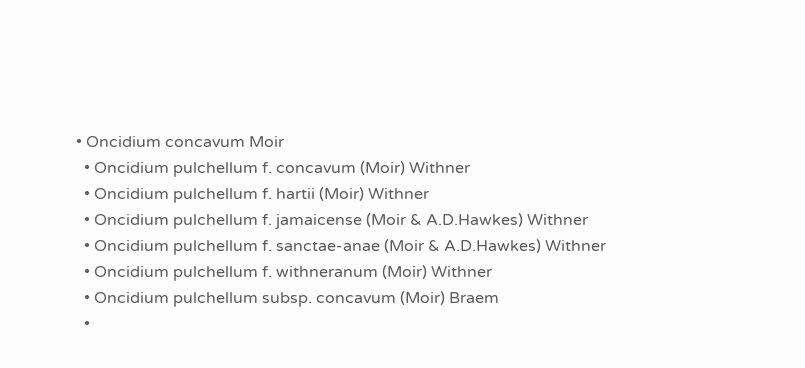• Oncidium concavum Moir
  • Oncidium pulchellum f. concavum (Moir) Withner
  • Oncidium pulchellum f. hartii (Moir) Withner
  • Oncidium pulchellum f. jamaicense (Moir & A.D.Hawkes) Withner
  • Oncidium pulchellum f. sanctae-anae (Moir & A.D.Hawkes) Withner
  • Oncidium pulchellum f. withneranum (Moir) Withner
  • Oncidium pulchellum subsp. concavum (Moir) Braem
  •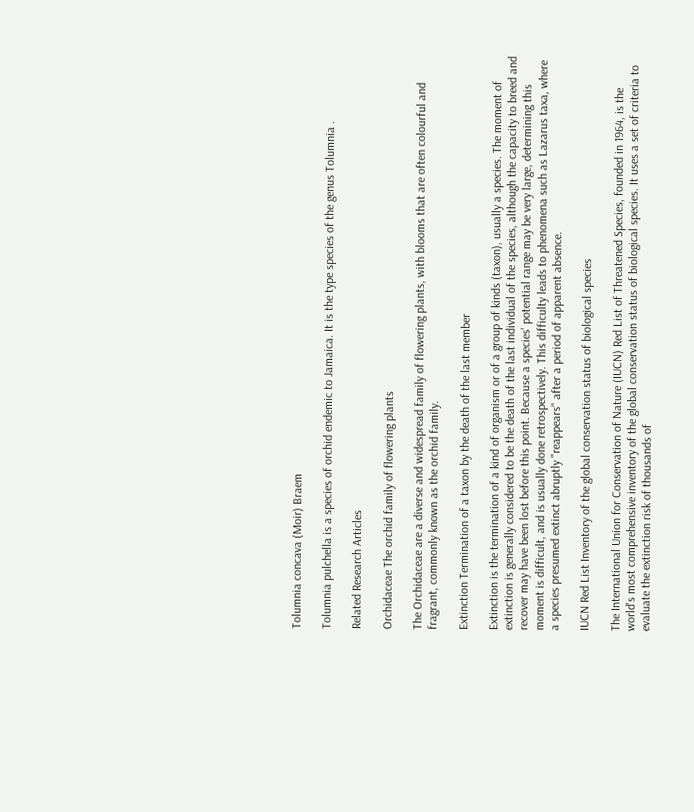Tolumnia concava (Moir) Braem

Tolumnia pulchella is a species of orchid endemic to Jamaica. It is the type species of the genus Tolumnia .

Related Research Articles

Orchidaceae The orchid family of flowering plants

The Orchidaceae are a diverse and widespread family of flowering plants, with blooms that are often colourful and fragrant, commonly known as the orchid family.

Extinction Termination of a taxon by the death of the last member

Extinction is the termination of a kind of organism or of a group of kinds (taxon), usually a species. The moment of extinction is generally considered to be the death of the last individual of the species, although the capacity to breed and recover may have been lost before this point. Because a species' potential range may be very large, determining this moment is difficult, and is usually done retrospectively. This difficulty leads to phenomena such as Lazarus taxa, where a species presumed extinct abruptly "reappears" after a period of apparent absence.

IUCN Red List Inventory of the global conservation status of biological species

The International Union for Conservation of Nature (IUCN) Red List of Threatened Species, founded in 1964, is the world's most comprehensive inventory of the global conservation status of biological species. It uses a set of criteria to evaluate the extinction risk of thousands of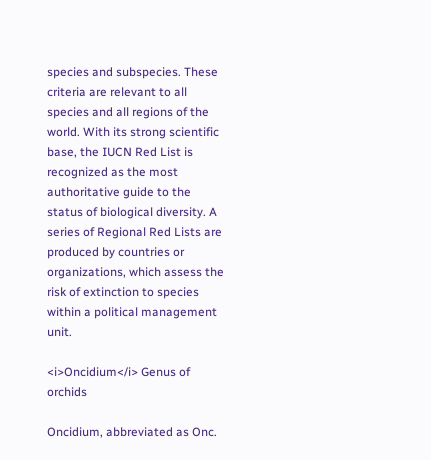species and subspecies. These criteria are relevant to all species and all regions of the world. With its strong scientific base, the IUCN Red List is recognized as the most authoritative guide to the status of biological diversity. A series of Regional Red Lists are produced by countries or organizations, which assess the risk of extinction to species within a political management unit.

<i>Oncidium</i> Genus of orchids

Oncidium, abbreviated as Onc.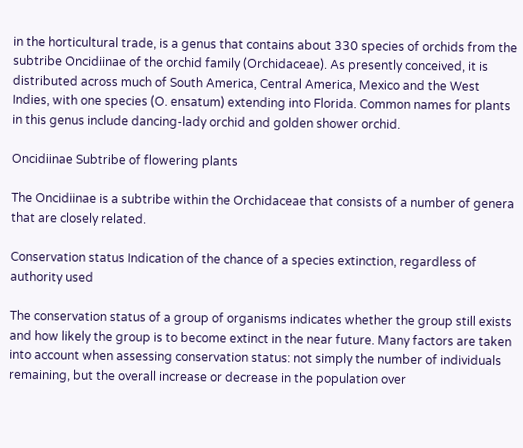in the horticultural trade, is a genus that contains about 330 species of orchids from the subtribe Oncidiinae of the orchid family (Orchidaceae). As presently conceived, it is distributed across much of South America, Central America, Mexico and the West Indies, with one species (O. ensatum) extending into Florida. Common names for plants in this genus include dancing-lady orchid and golden shower orchid.

Oncidiinae Subtribe of flowering plants

The Oncidiinae is a subtribe within the Orchidaceae that consists of a number of genera that are closely related.

Conservation status Indication of the chance of a species extinction, regardless of authority used

The conservation status of a group of organisms indicates whether the group still exists and how likely the group is to become extinct in the near future. Many factors are taken into account when assessing conservation status: not simply the number of individuals remaining, but the overall increase or decrease in the population over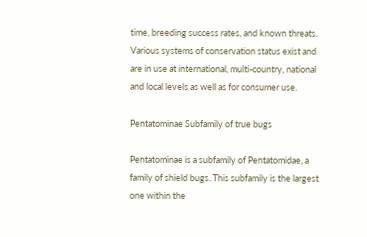time, breeding success rates, and known threats. Various systems of conservation status exist and are in use at international, multi-country, national and local levels as well as for consumer use.

Pentatominae Subfamily of true bugs

Pentatominae is a subfamily of Pentatomidae, a family of shield bugs. This subfamily is the largest one within the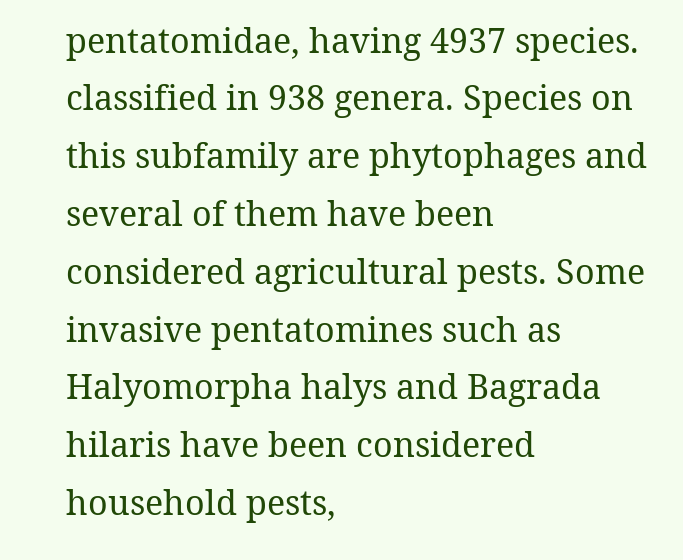pentatomidae, having 4937 species. classified in 938 genera. Species on this subfamily are phytophages and several of them have been considered agricultural pests. Some invasive pentatomines such as Halyomorpha halys and Bagrada hilaris have been considered household pests,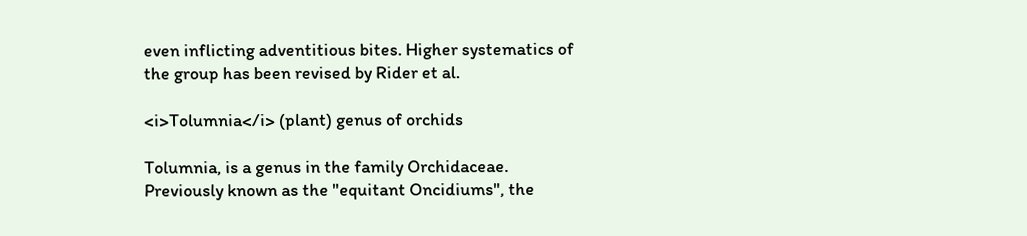even inflicting adventitious bites. Higher systematics of the group has been revised by Rider et al.

<i>Tolumnia</i> (plant) genus of orchids

Tolumnia, is a genus in the family Orchidaceae. Previously known as the "equitant Oncidiums", the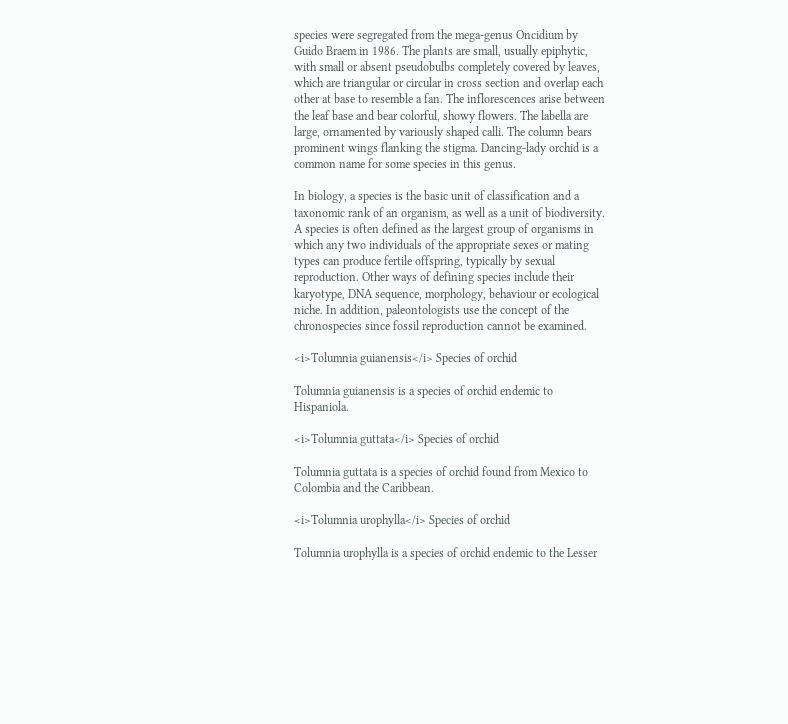species were segregated from the mega-genus Oncidium by Guido Braem in 1986. The plants are small, usually epiphytic, with small or absent pseudobulbs completely covered by leaves, which are triangular or circular in cross section and overlap each other at base to resemble a fan. The inflorescences arise between the leaf base and bear colorful, showy flowers. The labella are large, ornamented by variously shaped calli. The column bears prominent wings flanking the stigma. Dancing-lady orchid is a common name for some species in this genus.

In biology, a species is the basic unit of classification and a taxonomic rank of an organism, as well as a unit of biodiversity. A species is often defined as the largest group of organisms in which any two individuals of the appropriate sexes or mating types can produce fertile offspring, typically by sexual reproduction. Other ways of defining species include their karyotype, DNA sequence, morphology, behaviour or ecological niche. In addition, paleontologists use the concept of the chronospecies since fossil reproduction cannot be examined.

<i>Tolumnia guianensis</i> Species of orchid

Tolumnia guianensis is a species of orchid endemic to Hispaniola.

<i>Tolumnia guttata</i> Species of orchid

Tolumnia guttata is a species of orchid found from Mexico to Colombia and the Caribbean.

<i>Tolumnia urophylla</i> Species of orchid

Tolumnia urophylla is a species of orchid endemic to the Lesser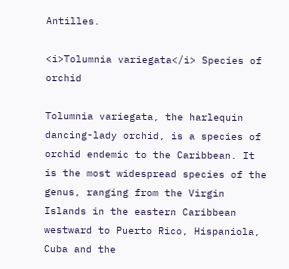Antilles.

<i>Tolumnia variegata</i> Species of orchid

Tolumnia variegata, the harlequin dancing-lady orchid, is a species of orchid endemic to the Caribbean. It is the most widespread species of the genus, ranging from the Virgin Islands in the eastern Caribbean westward to Puerto Rico, Hispaniola, Cuba and the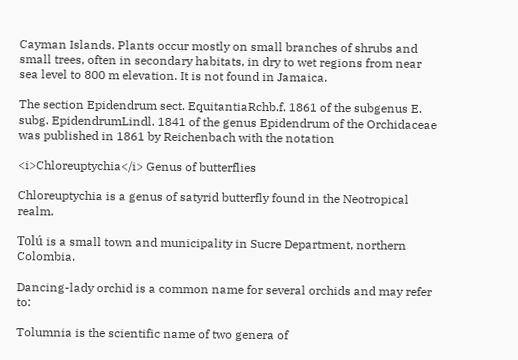Cayman Islands. Plants occur mostly on small branches of shrubs and small trees, often in secondary habitats, in dry to wet regions from near sea level to 800 m elevation. It is not found in Jamaica.

The section Epidendrum sect. EquitantiaRchb.f. 1861 of the subgenus E. subg. EpidendrumLindl. 1841 of the genus Epidendrum of the Orchidaceae was published in 1861 by Reichenbach with the notation

<i>Chloreuptychia</i> Genus of butterflies

Chloreuptychia is a genus of satyrid butterfly found in the Neotropical realm.

Tolú is a small town and municipality in Sucre Department, northern Colombia.

Dancing-lady orchid is a common name for several orchids and may refer to:

Tolumnia is the scientific name of two genera of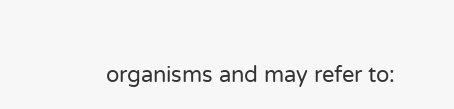organisms and may refer to: